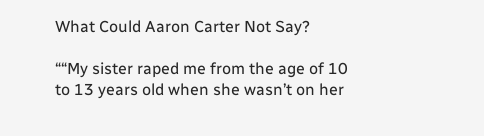What Could Aaron Carter Not Say?

““My sister raped me from the age of 10 to 13 years old when she wasn’t on her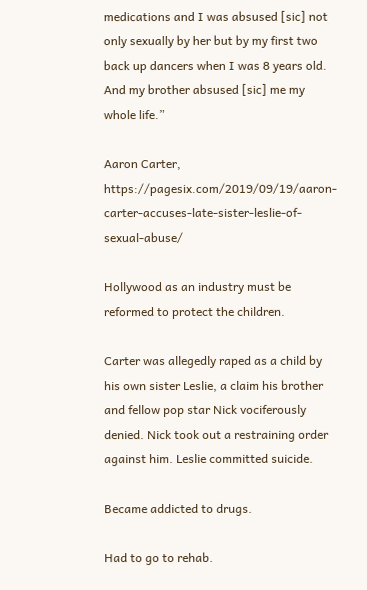medications and I was absused [sic] not only sexually by her but by my first two back up dancers when I was 8 years old. And my brother absused [sic] me my whole life.”

Aaron Carter, https://pagesix.com/2019/09/19/aaron-carter-accuses-late-sister-leslie-of-sexual-abuse/

Hollywood as an industry must be reformed to protect the children.

Carter was allegedly raped as a child by his own sister Leslie, a claim his brother and fellow pop star Nick vociferously denied. Nick took out a restraining order against him. Leslie committed suicide.

Became addicted to drugs.

Had to go to rehab.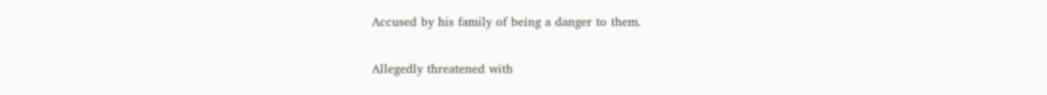Accused by his family of being a danger to them.

Allegedly threatened with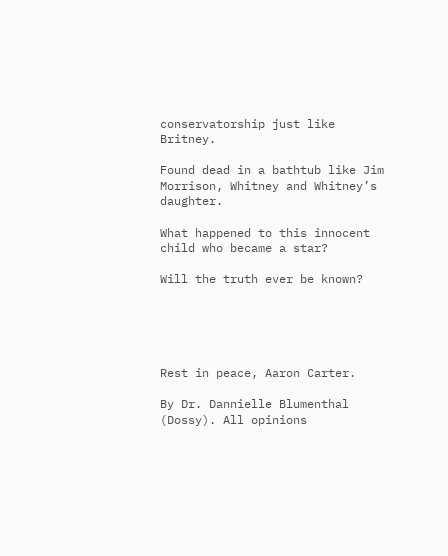conservatorship just like Britney.

Found dead in a bathtub like Jim Morrison, Whitney and Whitney’s daughter.

What happened to this innocent child who became a star?

Will the truth ever be known?





Rest in peace, Aaron Carter.

By Dr. Dannielle Blumenthal (Dossy). All opinions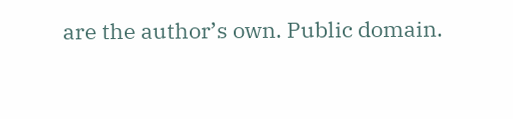are the author’s own. Public domain.